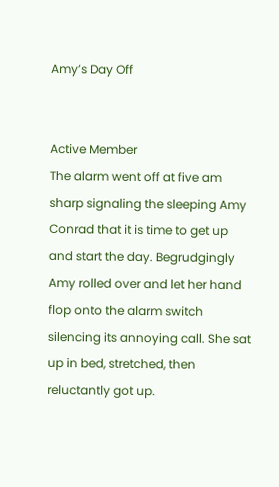Amy’s Day Off


Active Member
The alarm went off at five am sharp signaling the sleeping Amy Conrad that it is time to get up and start the day. Begrudgingly Amy rolled over and let her hand flop onto the alarm switch silencing its annoying call. She sat up in bed, stretched, then reluctantly got up.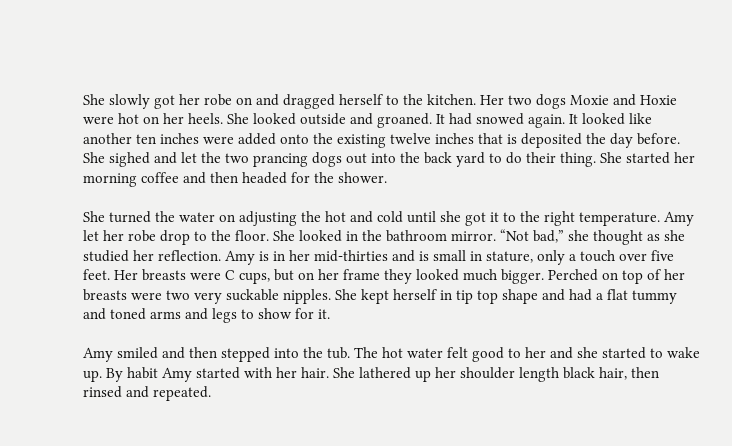She slowly got her robe on and dragged herself to the kitchen. Her two dogs Moxie and Hoxie were hot on her heels. She looked outside and groaned. It had snowed again. It looked like another ten inches were added onto the existing twelve inches that is deposited the day before. She sighed and let the two prancing dogs out into the back yard to do their thing. She started her morning coffee and then headed for the shower.

She turned the water on adjusting the hot and cold until she got it to the right temperature. Amy let her robe drop to the floor. She looked in the bathroom mirror. “Not bad,” she thought as she studied her reflection. Amy is in her mid-thirties and is small in stature, only a touch over five feet. Her breasts were C cups, but on her frame they looked much bigger. Perched on top of her breasts were two very suckable nipples. She kept herself in tip top shape and had a flat tummy and toned arms and legs to show for it.

Amy smiled and then stepped into the tub. The hot water felt good to her and she started to wake up. By habit Amy started with her hair. She lathered up her shoulder length black hair, then rinsed and repeated.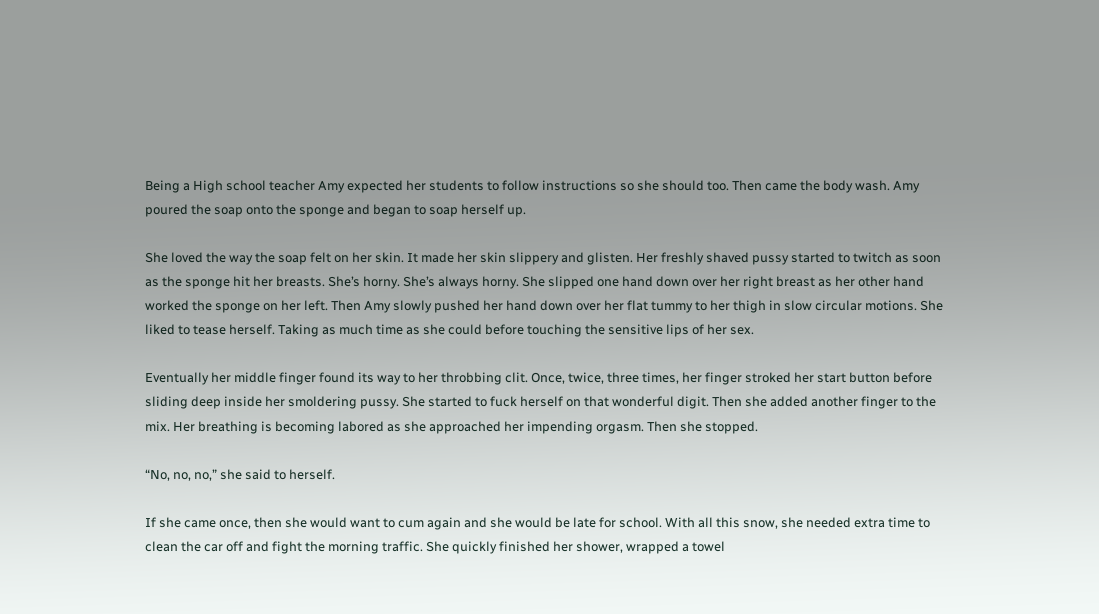Being a High school teacher Amy expected her students to follow instructions so she should too. Then came the body wash. Amy poured the soap onto the sponge and began to soap herself up.

She loved the way the soap felt on her skin. It made her skin slippery and glisten. Her freshly shaved pussy started to twitch as soon as the sponge hit her breasts. She’s horny. She’s always horny. She slipped one hand down over her right breast as her other hand worked the sponge on her left. Then Amy slowly pushed her hand down over her flat tummy to her thigh in slow circular motions. She liked to tease herself. Taking as much time as she could before touching the sensitive lips of her sex.

Eventually her middle finger found its way to her throbbing clit. Once, twice, three times, her finger stroked her start button before sliding deep inside her smoldering pussy. She started to fuck herself on that wonderful digit. Then she added another finger to the mix. Her breathing is becoming labored as she approached her impending orgasm. Then she stopped.

“No, no, no,” she said to herself.

If she came once, then she would want to cum again and she would be late for school. With all this snow, she needed extra time to clean the car off and fight the morning traffic. She quickly finished her shower, wrapped a towel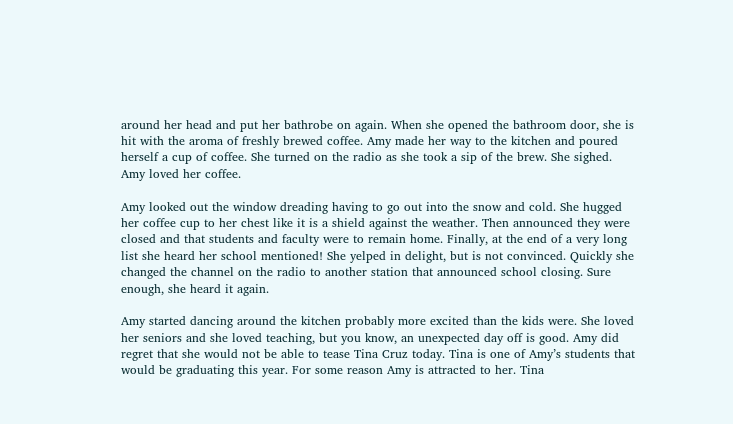around her head and put her bathrobe on again. When she opened the bathroom door, she is hit with the aroma of freshly brewed coffee. Amy made her way to the kitchen and poured herself a cup of coffee. She turned on the radio as she took a sip of the brew. She sighed. Amy loved her coffee.

Amy looked out the window dreading having to go out into the snow and cold. She hugged her coffee cup to her chest like it is a shield against the weather. Then announced they were closed and that students and faculty were to remain home. Finally, at the end of a very long list she heard her school mentioned! She yelped in delight, but is not convinced. Quickly she changed the channel on the radio to another station that announced school closing. Sure enough, she heard it again.

Amy started dancing around the kitchen probably more excited than the kids were. She loved her seniors and she loved teaching, but you know, an unexpected day off is good. Amy did regret that she would not be able to tease Tina Cruz today. Tina is one of Amy’s students that would be graduating this year. For some reason Amy is attracted to her. Tina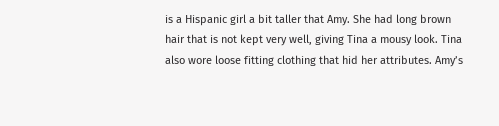is a Hispanic girl a bit taller that Amy. She had long brown hair that is not kept very well, giving Tina a mousy look. Tina also wore loose fitting clothing that hid her attributes. Amy’s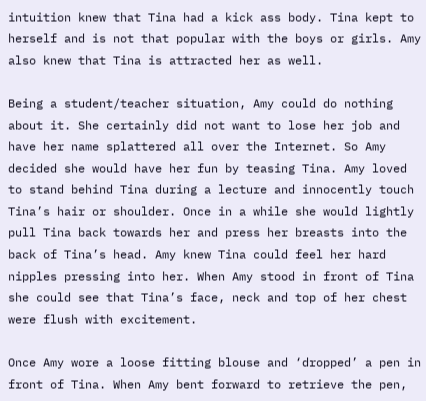intuition knew that Tina had a kick ass body. Tina kept to herself and is not that popular with the boys or girls. Amy also knew that Tina is attracted her as well.

Being a student/teacher situation, Amy could do nothing about it. She certainly did not want to lose her job and have her name splattered all over the Internet. So Amy decided she would have her fun by teasing Tina. Amy loved to stand behind Tina during a lecture and innocently touch Tina’s hair or shoulder. Once in a while she would lightly pull Tina back towards her and press her breasts into the back of Tina’s head. Amy knew Tina could feel her hard nipples pressing into her. When Amy stood in front of Tina she could see that Tina’s face, neck and top of her chest were flush with excitement.

Once Amy wore a loose fitting blouse and ‘dropped’ a pen in front of Tina. When Amy bent forward to retrieve the pen,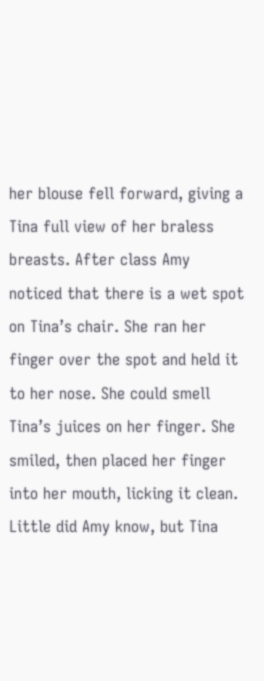her blouse fell forward, giving a Tina full view of her braless breasts. After class Amy noticed that there is a wet spot on Tina’s chair. She ran her finger over the spot and held it to her nose. She could smell Tina’s juices on her finger. She smiled, then placed her finger into her mouth, licking it clean. Little did Amy know, but Tina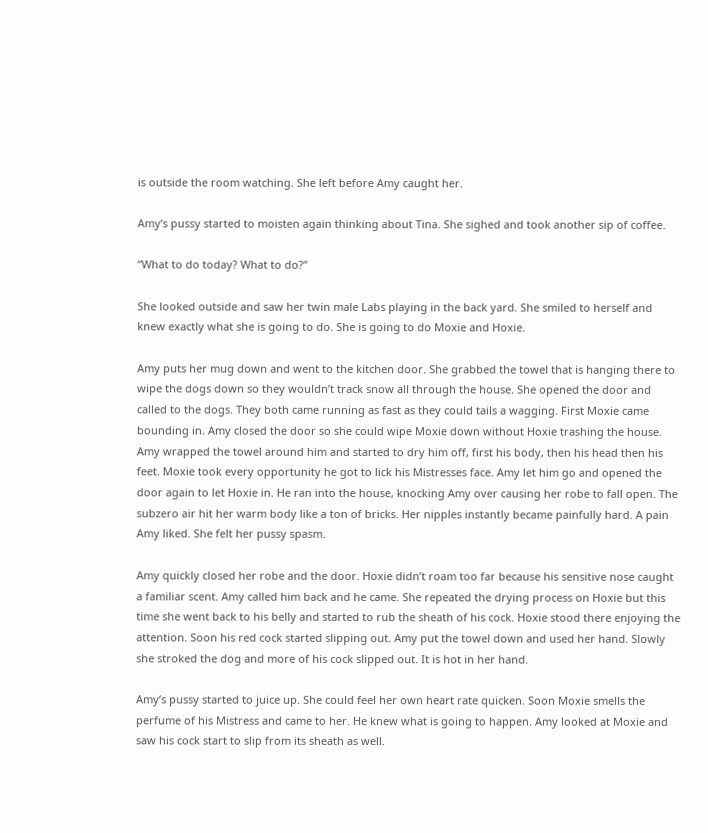is outside the room watching. She left before Amy caught her.

Amy’s pussy started to moisten again thinking about Tina. She sighed and took another sip of coffee.

“What to do today? What to do?”

She looked outside and saw her twin male Labs playing in the back yard. She smiled to herself and knew exactly what she is going to do. She is going to do Moxie and Hoxie.

Amy puts her mug down and went to the kitchen door. She grabbed the towel that is hanging there to wipe the dogs down so they wouldn’t track snow all through the house. She opened the door and called to the dogs. They both came running as fast as they could tails a wagging. First Moxie came bounding in. Amy closed the door so she could wipe Moxie down without Hoxie trashing the house. Amy wrapped the towel around him and started to dry him off, first his body, then his head then his feet. Moxie took every opportunity he got to lick his Mistresses face. Amy let him go and opened the door again to let Hoxie in. He ran into the house, knocking Amy over causing her robe to fall open. The subzero air hit her warm body like a ton of bricks. Her nipples instantly became painfully hard. A pain Amy liked. She felt her pussy spasm.

Amy quickly closed her robe and the door. Hoxie didn’t roam too far because his sensitive nose caught a familiar scent. Amy called him back and he came. She repeated the drying process on Hoxie but this time she went back to his belly and started to rub the sheath of his cock. Hoxie stood there enjoying the attention. Soon his red cock started slipping out. Amy put the towel down and used her hand. Slowly she stroked the dog and more of his cock slipped out. It is hot in her hand.

Amy’s pussy started to juice up. She could feel her own heart rate quicken. Soon Moxie smells the perfume of his Mistress and came to her. He knew what is going to happen. Amy looked at Moxie and saw his cock start to slip from its sheath as well.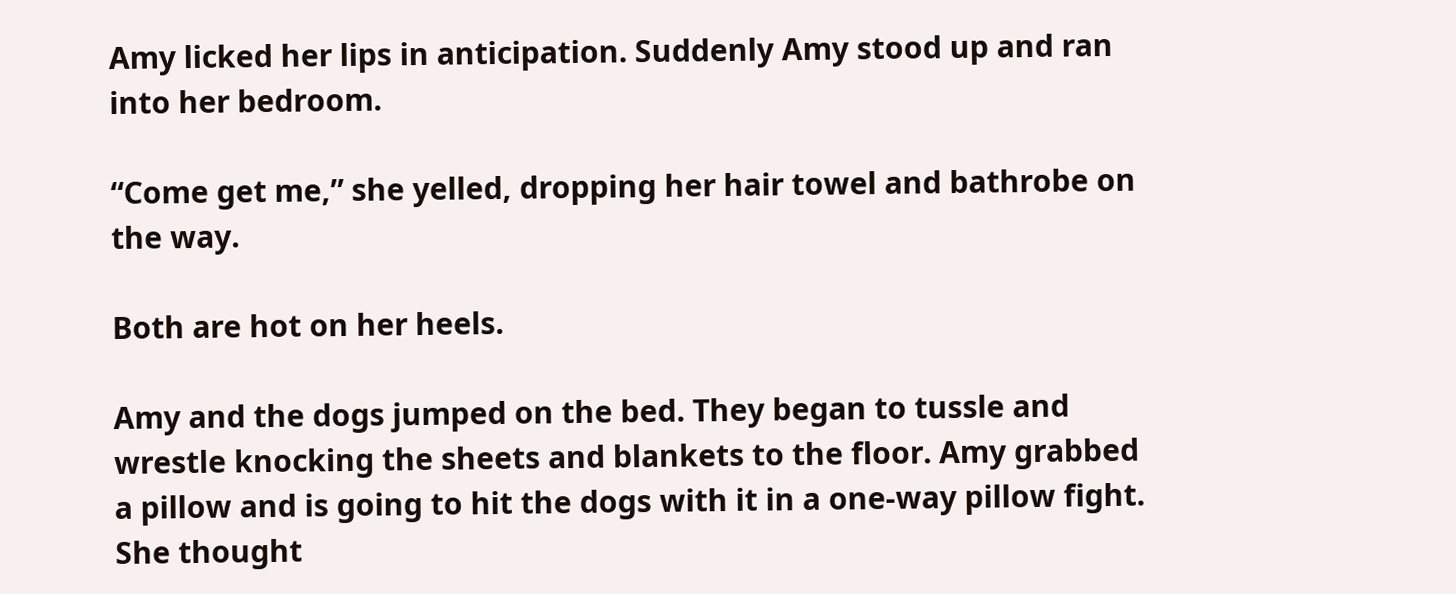Amy licked her lips in anticipation. Suddenly Amy stood up and ran into her bedroom.

“Come get me,” she yelled, dropping her hair towel and bathrobe on the way.

Both are hot on her heels.

Amy and the dogs jumped on the bed. They began to tussle and wrestle knocking the sheets and blankets to the floor. Amy grabbed a pillow and is going to hit the dogs with it in a one-way pillow fight. She thought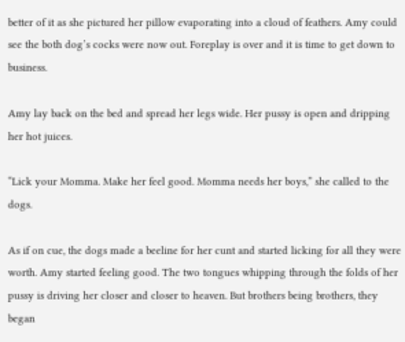better of it as she pictured her pillow evaporating into a cloud of feathers. Amy could see the both dog’s cocks were now out. Foreplay is over and it is time to get down to business.

Amy lay back on the bed and spread her legs wide. Her pussy is open and dripping her hot juices.

“Lick your Momma. Make her feel good. Momma needs her boys,” she called to the dogs.

As if on cue, the dogs made a beeline for her cunt and started licking for all they were worth. Amy started feeling good. The two tongues whipping through the folds of her pussy is driving her closer and closer to heaven. But brothers being brothers, they began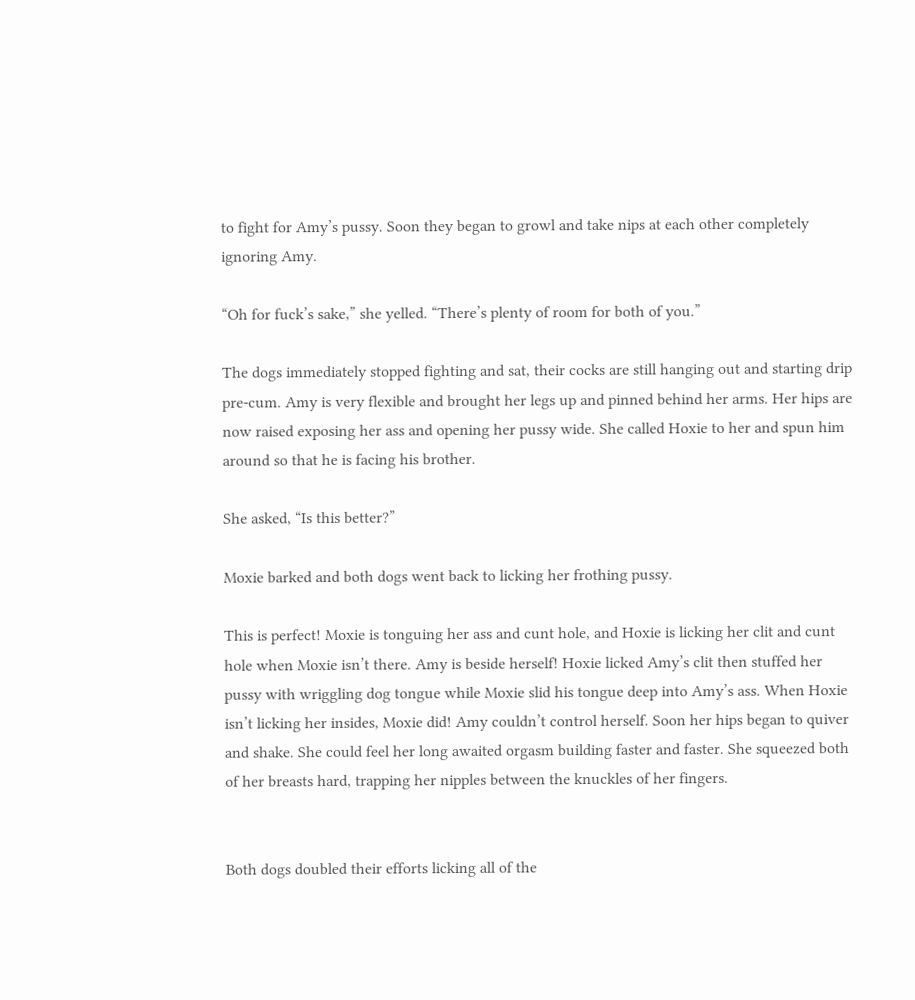to fight for Amy’s pussy. Soon they began to growl and take nips at each other completely ignoring Amy.

“Oh for fuck’s sake,” she yelled. “There’s plenty of room for both of you.”

The dogs immediately stopped fighting and sat, their cocks are still hanging out and starting drip pre-cum. Amy is very flexible and brought her legs up and pinned behind her arms. Her hips are now raised exposing her ass and opening her pussy wide. She called Hoxie to her and spun him around so that he is facing his brother.

She asked, “Is this better?”

Moxie barked and both dogs went back to licking her frothing pussy.

This is perfect! Moxie is tonguing her ass and cunt hole, and Hoxie is licking her clit and cunt hole when Moxie isn’t there. Amy is beside herself! Hoxie licked Amy’s clit then stuffed her pussy with wriggling dog tongue while Moxie slid his tongue deep into Amy’s ass. When Hoxie isn’t licking her insides, Moxie did! Amy couldn’t control herself. Soon her hips began to quiver and shake. She could feel her long awaited orgasm building faster and faster. She squeezed both of her breasts hard, trapping her nipples between the knuckles of her fingers.


Both dogs doubled their efforts licking all of the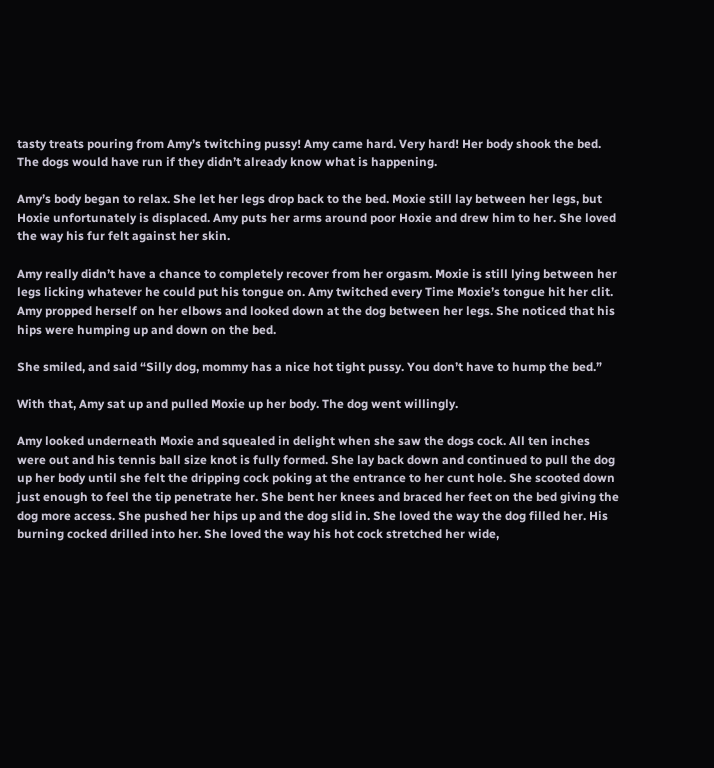tasty treats pouring from Amy’s twitching pussy! Amy came hard. Very hard! Her body shook the bed. The dogs would have run if they didn’t already know what is happening.

Amy’s body began to relax. She let her legs drop back to the bed. Moxie still lay between her legs, but Hoxie unfortunately is displaced. Amy puts her arms around poor Hoxie and drew him to her. She loved the way his fur felt against her skin.

Amy really didn’t have a chance to completely recover from her orgasm. Moxie is still lying between her legs licking whatever he could put his tongue on. Amy twitched every Time Moxie’s tongue hit her clit. Amy propped herself on her elbows and looked down at the dog between her legs. She noticed that his hips were humping up and down on the bed.

She smiled, and said “Silly dog, mommy has a nice hot tight pussy. You don’t have to hump the bed.”

With that, Amy sat up and pulled Moxie up her body. The dog went willingly.

Amy looked underneath Moxie and squealed in delight when she saw the dogs cock. All ten inches were out and his tennis ball size knot is fully formed. She lay back down and continued to pull the dog up her body until she felt the dripping cock poking at the entrance to her cunt hole. She scooted down just enough to feel the tip penetrate her. She bent her knees and braced her feet on the bed giving the dog more access. She pushed her hips up and the dog slid in. She loved the way the dog filled her. His burning cocked drilled into her. She loved the way his hot cock stretched her wide,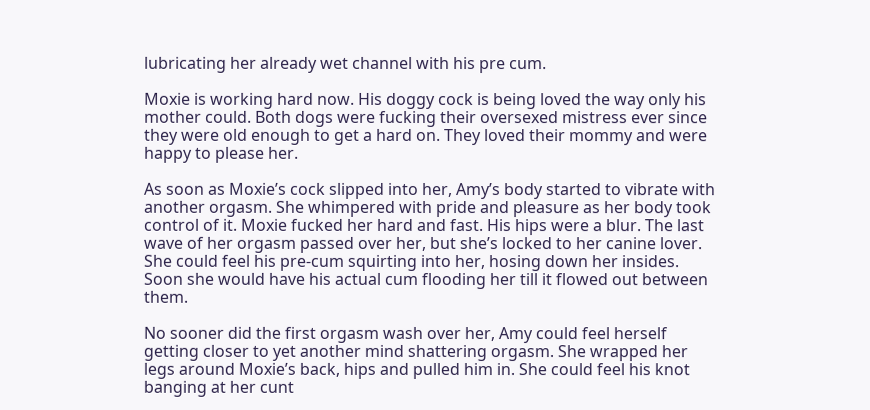lubricating her already wet channel with his pre cum.

Moxie is working hard now. His doggy cock is being loved the way only his mother could. Both dogs were fucking their oversexed mistress ever since they were old enough to get a hard on. They loved their mommy and were happy to please her.

As soon as Moxie’s cock slipped into her, Amy’s body started to vibrate with another orgasm. She whimpered with pride and pleasure as her body took control of it. Moxie fucked her hard and fast. His hips were a blur. The last wave of her orgasm passed over her, but she’s locked to her canine lover. She could feel his pre-cum squirting into her, hosing down her insides. Soon she would have his actual cum flooding her till it flowed out between them.

No sooner did the first orgasm wash over her, Amy could feel herself getting closer to yet another mind shattering orgasm. She wrapped her legs around Moxie’s back, hips and pulled him in. She could feel his knot banging at her cunt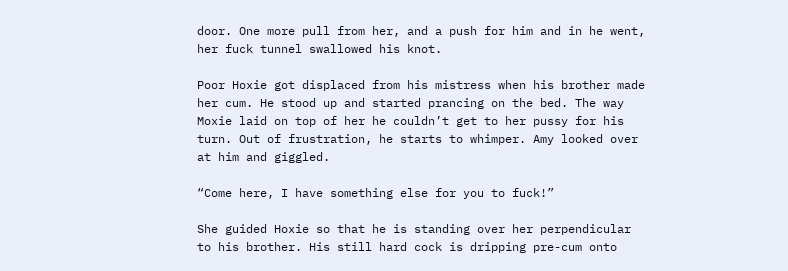door. One more pull from her, and a push for him and in he went, her fuck tunnel swallowed his knot.

Poor Hoxie got displaced from his mistress when his brother made her cum. He stood up and started prancing on the bed. The way Moxie laid on top of her he couldn’t get to her pussy for his turn. Out of frustration, he starts to whimper. Amy looked over at him and giggled.

“Come here, I have something else for you to fuck!”

She guided Hoxie so that he is standing over her perpendicular to his brother. His still hard cock is dripping pre-cum onto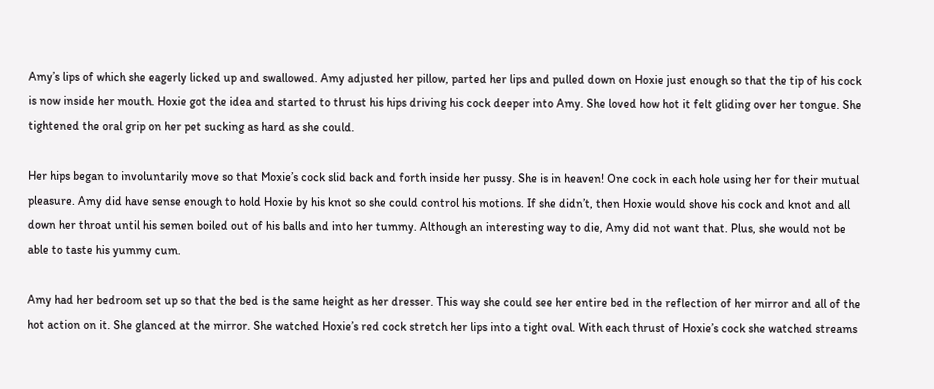Amy’s lips of which she eagerly licked up and swallowed. Amy adjusted her pillow, parted her lips and pulled down on Hoxie just enough so that the tip of his cock is now inside her mouth. Hoxie got the idea and started to thrust his hips driving his cock deeper into Amy. She loved how hot it felt gliding over her tongue. She tightened the oral grip on her pet sucking as hard as she could.

Her hips began to involuntarily move so that Moxie’s cock slid back and forth inside her pussy. She is in heaven! One cock in each hole using her for their mutual pleasure. Amy did have sense enough to hold Hoxie by his knot so she could control his motions. If she didn’t, then Hoxie would shove his cock and knot and all down her throat until his semen boiled out of his balls and into her tummy. Although an interesting way to die, Amy did not want that. Plus, she would not be able to taste his yummy cum.

Amy had her bedroom set up so that the bed is the same height as her dresser. This way she could see her entire bed in the reflection of her mirror and all of the hot action on it. She glanced at the mirror. She watched Hoxie’s red cock stretch her lips into a tight oval. With each thrust of Hoxie’s cock she watched streams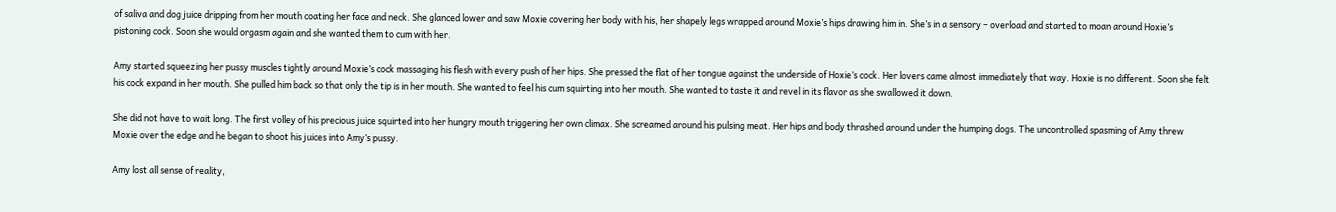of saliva and dog juice dripping from her mouth coating her face and neck. She glanced lower and saw Moxie covering her body with his, her shapely legs wrapped around Moxie’s hips drawing him in. She’s in a sensory – overload and started to moan around Hoxie’s pistoning cock. Soon she would orgasm again and she wanted them to cum with her.

Amy started squeezing her pussy muscles tightly around Moxie’s cock massaging his flesh with every push of her hips. She pressed the flat of her tongue against the underside of Hoxie’s cock. Her lovers came almost immediately that way. Hoxie is no different. Soon she felt his cock expand in her mouth. She pulled him back so that only the tip is in her mouth. She wanted to feel his cum squirting into her mouth. She wanted to taste it and revel in its flavor as she swallowed it down.

She did not have to wait long. The first volley of his precious juice squirted into her hungry mouth triggering her own climax. She screamed around his pulsing meat. Her hips and body thrashed around under the humping dogs. The uncontrolled spasming of Amy threw Moxie over the edge and he began to shoot his juices into Amy’s pussy.

Amy lost all sense of reality,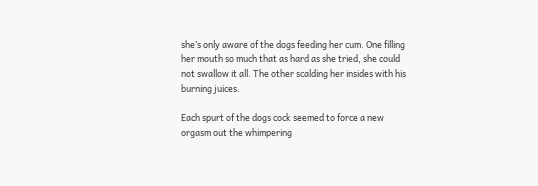she’s only aware of the dogs feeding her cum. One filling her mouth so much that as hard as she tried, she could not swallow it all. The other scalding her insides with his burning juices.

Each spurt of the dogs cock seemed to force a new orgasm out the whimpering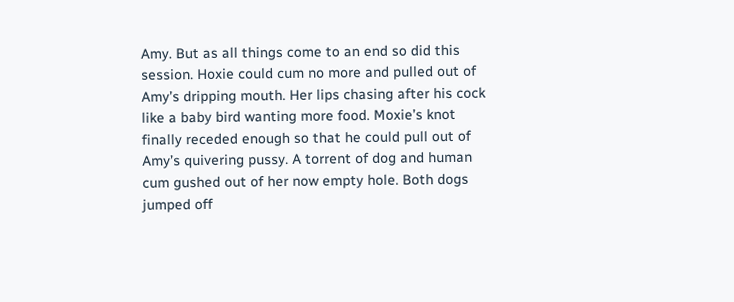Amy. But as all things come to an end so did this session. Hoxie could cum no more and pulled out of Amy’s dripping mouth. Her lips chasing after his cock like a baby bird wanting more food. Moxie’s knot finally receded enough so that he could pull out of Amy’s quivering pussy. A torrent of dog and human cum gushed out of her now empty hole. Both dogs jumped off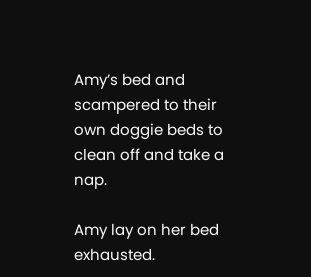Amy’s bed and scampered to their own doggie beds to clean off and take a nap.

Amy lay on her bed exhausted.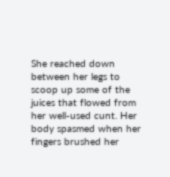She reached down between her legs to scoop up some of the juices that flowed from her well-used cunt. Her body spasmed when her fingers brushed her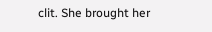clit. She brought her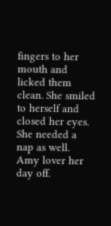fingers to her mouth and licked them clean. She smiled to herself and closed her eyes. She needed a nap as well. Amy lover her day off.